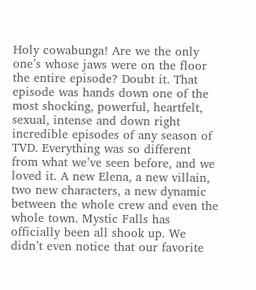Holy cowabunga! Are we the only one’s whose jaws were on the floor the entire episode? Doubt it. That episode was hands down one of the most shocking, powerful, heartfelt, sexual, intense and down right incredible episodes of any season of TVD. Everything was so different from what we’ve seen before, and we loved it. A new Elena, a new villain, two new characters, a new dynamic between the whole crew and even the whole town. Mystic Falls has officially been all shook up. We didn’t even notice that our favorite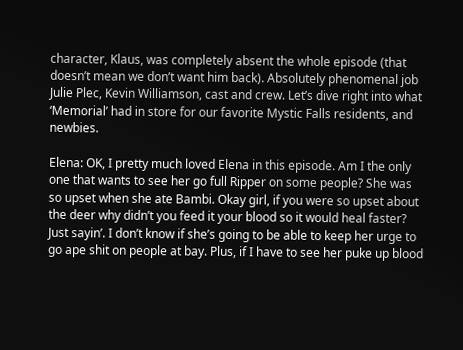character, Klaus, was completely absent the whole episode (that doesn’t mean we don’t want him back). Absolutely phenomenal job Julie Plec, Kevin Williamson, cast and crew. Let’s dive right into what ‘Memorial’ had in store for our favorite Mystic Falls residents, and newbies.

Elena: OK, I pretty much loved Elena in this episode. Am I the only one that wants to see her go full Ripper on some people? She was so upset when she ate Bambi. Okay girl, if you were so upset about the deer why didn’t you feed it your blood so it would heal faster? Just sayin’. I don’t know if she’s going to be able to keep her urge to go ape shit on people at bay. Plus, if I have to see her puke up blood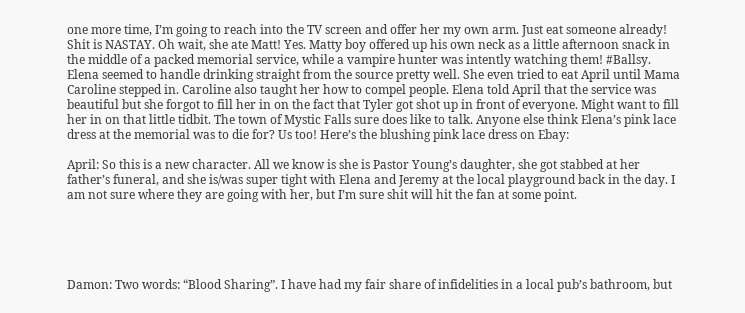one more time, I’m going to reach into the TV screen and offer her my own arm. Just eat someone already! Shit is NASTAY. Oh wait, she ate Matt! Yes. Matty boy offered up his own neck as a little afternoon snack in the middle of a packed memorial service, while a vampire hunter was intently watching them! #Ballsy. Elena seemed to handle drinking straight from the source pretty well. She even tried to eat April until Mama Caroline stepped in. Caroline also taught her how to compel people. Elena told April that the service was beautiful but she forgot to fill her in on the fact that Tyler got shot up in front of everyone. Might want to fill her in on that little tidbit. The town of Mystic Falls sure does like to talk. Anyone else think Elena’s pink lace dress at the memorial was to die for? Us too! Here’s the blushing pink lace dress on Ebay:

April: So this is a new character. All we know is she is Pastor Young’s daughter, she got stabbed at her father’s funeral, and she is/was super tight with Elena and Jeremy at the local playground back in the day. I am not sure where they are going with her, but I’m sure shit will hit the fan at some point.





Damon: Two words: “Blood Sharing”. I have had my fair share of infidelities in a local pub’s bathroom, but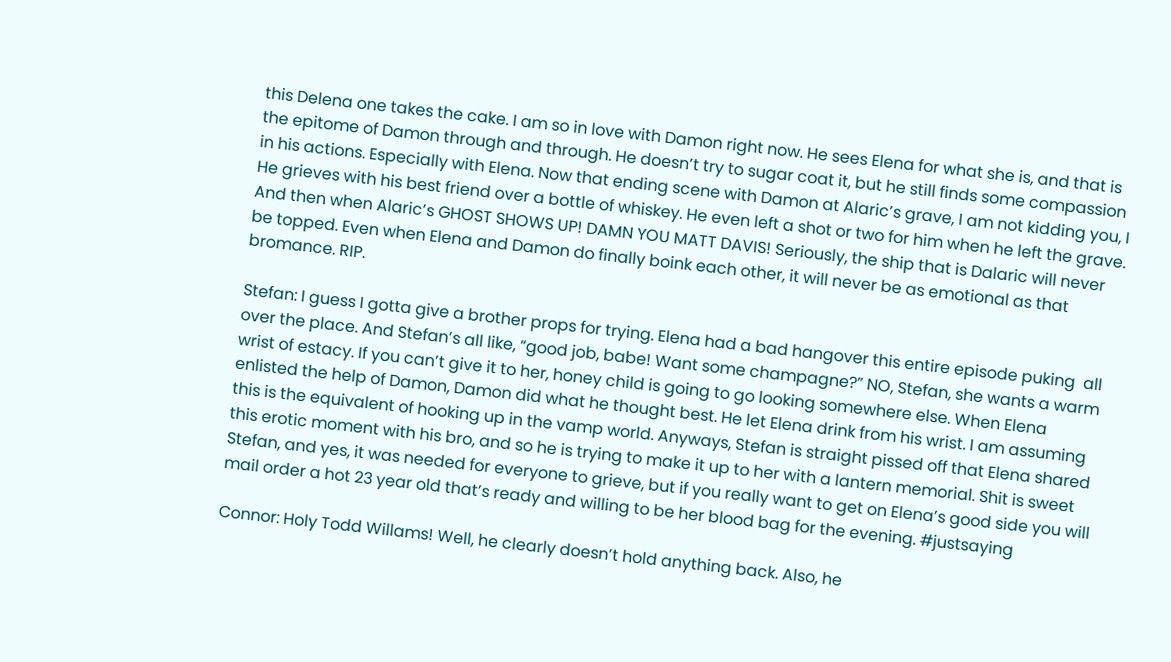this Delena one takes the cake. I am so in love with Damon right now. He sees Elena for what she is, and that is the epitome of Damon through and through. He doesn’t try to sugar coat it, but he still finds some compassion in his actions. Especially with Elena. Now that ending scene with Damon at Alaric’s grave, I am not kidding you, I He grieves with his best friend over a bottle of whiskey. He even left a shot or two for him when he left the grave. And then when Alaric’s GHOST SHOWS UP! DAMN YOU MATT DAVIS! Seriously, the ship that is Dalaric will never be topped. Even when Elena and Damon do finally boink each other, it will never be as emotional as that bromance. RIP.

Stefan: I guess I gotta give a brother props for trying. Elena had a bad hangover this entire episode puking  all over the place. And Stefan’s all like, “good job, babe! Want some champagne?” NO, Stefan, she wants a warm wrist of estacy. If you can’t give it to her, honey child is going to go looking somewhere else. When Elena enlisted the help of Damon, Damon did what he thought best. He let Elena drink from his wrist. I am assuming this is the equivalent of hooking up in the vamp world. Anyways, Stefan is straight pissed off that Elena shared this erotic moment with his bro, and so he is trying to make it up to her with a lantern memorial. Shit is sweet Stefan, and yes, it was needed for everyone to grieve, but if you really want to get on Elena’s good side you will mail order a hot 23 year old that’s ready and willing to be her blood bag for the evening. #justsaying

Connor: Holy Todd Willams! Well, he clearly doesn’t hold anything back. Also, he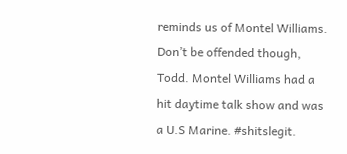reminds us of Montel Williams. Don’t be offended though, Todd. Montel Williams had a hit daytime talk show and was a U.S Marine. #shitslegit.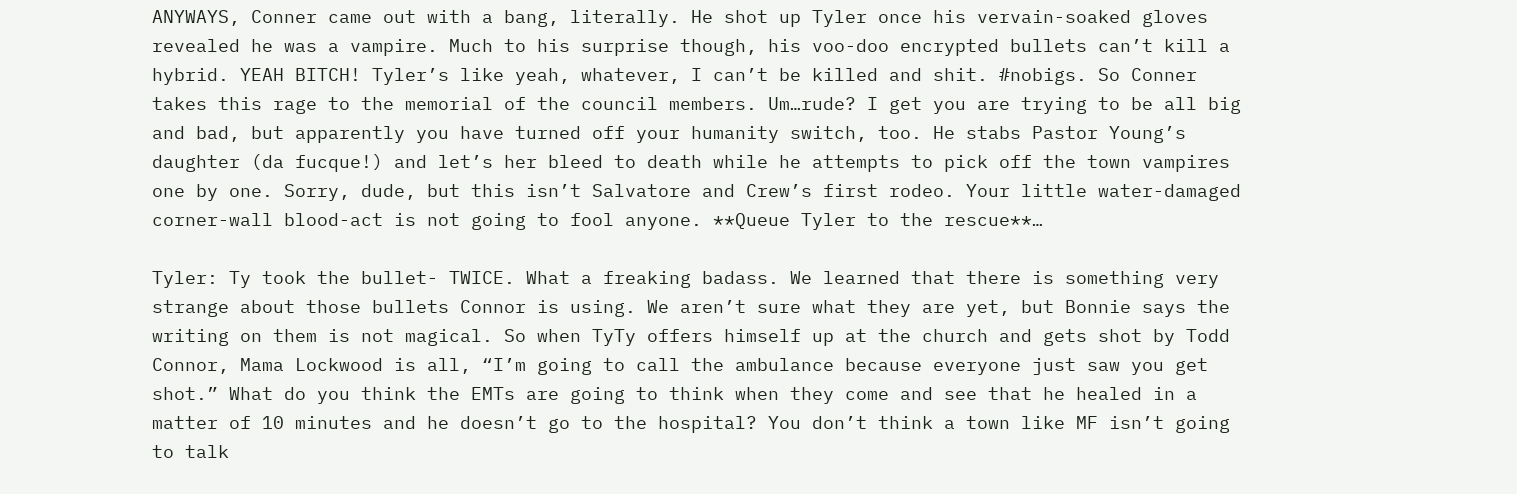ANYWAYS, Conner came out with a bang, literally. He shot up Tyler once his vervain-soaked gloves revealed he was a vampire. Much to his surprise though, his voo-doo encrypted bullets can’t kill a hybrid. YEAH BITCH! Tyler’s like yeah, whatever, I can’t be killed and shit. #nobigs. So Conner takes this rage to the memorial of the council members. Um…rude? I get you are trying to be all big and bad, but apparently you have turned off your humanity switch, too. He stabs Pastor Young’s daughter (da fucque!) and let’s her bleed to death while he attempts to pick off the town vampires one by one. Sorry, dude, but this isn’t Salvatore and Crew’s first rodeo. Your little water-damaged corner-wall blood-act is not going to fool anyone. **Queue Tyler to the rescue**…

Tyler: Ty took the bullet- TWICE. What a freaking badass. We learned that there is something very strange about those bullets Connor is using. We aren’t sure what they are yet, but Bonnie says the writing on them is not magical. So when TyTy offers himself up at the church and gets shot by Todd Connor, Mama Lockwood is all, “I’m going to call the ambulance because everyone just saw you get shot.” What do you think the EMTs are going to think when they come and see that he healed in a matter of 10 minutes and he doesn’t go to the hospital? You don’t think a town like MF isn’t going to talk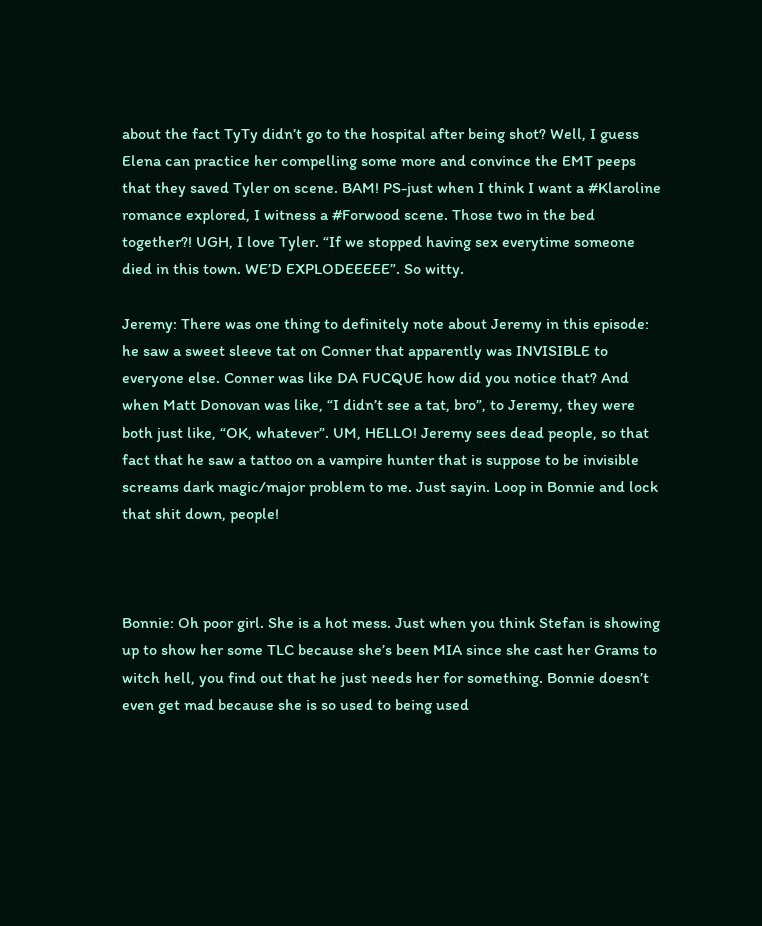about the fact TyTy didn’t go to the hospital after being shot? Well, I guess Elena can practice her compelling some more and convince the EMT peeps that they saved Tyler on scene. BAM! PS-just when I think I want a #Klaroline romance explored, I witness a #Forwood scene. Those two in the bed together?! UGH, I love Tyler. “If we stopped having sex everytime someone died in this town. WE’D EXPLODEEEEE”. So witty.

Jeremy: There was one thing to definitely note about Jeremy in this episode: he saw a sweet sleeve tat on Conner that apparently was INVISIBLE to everyone else. Conner was like DA FUCQUE how did you notice that? And when Matt Donovan was like, “I didn’t see a tat, bro”, to Jeremy, they were both just like, “OK, whatever”. UM, HELLO! Jeremy sees dead people, so that fact that he saw a tattoo on a vampire hunter that is suppose to be invisible screams dark magic/major problem to me. Just sayin. Loop in Bonnie and lock that shit down, people!



Bonnie: Oh poor girl. She is a hot mess. Just when you think Stefan is showing up to show her some TLC because she’s been MIA since she cast her Grams to witch hell, you find out that he just needs her for something. Bonnie doesn’t even get mad because she is so used to being used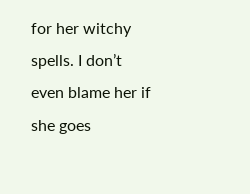for her witchy spells. I don’t even blame her if she goes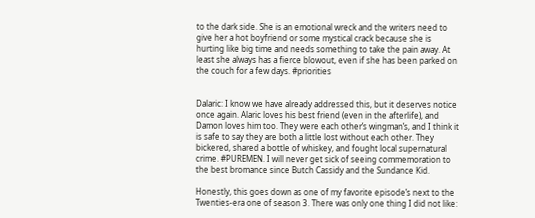to the dark side. She is an emotional wreck and the writers need to give her a hot boyfriend or some mystical crack because she is hurting like big time and needs something to take the pain away. At least she always has a fierce blowout, even if she has been parked on the couch for a few days. #priorities


Dalaric: I know we have already addressed this, but it deserves notice once again. Alaric loves his best friend (even in the afterlife), and Damon loves him too. They were each other’s wingman’s, and I think it is safe to say they are both a little lost without each other. They bickered, shared a bottle of whiskey, and fought local supernatural crime. #PUREMEN. I will never get sick of seeing commemoration to the best bromance since Butch Cassidy and the Sundance Kid.

Honestly, this goes down as one of my favorite episode’s next to the Twenties-era one of season 3. There was only one thing I did not like: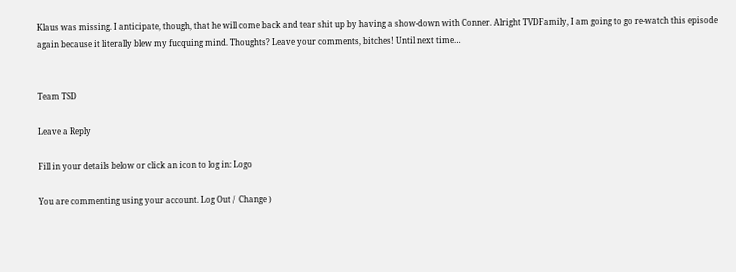Klaus was missing. I anticipate, though, that he will come back and tear shit up by having a show-down with Conner. Alright TVDFamily, I am going to go re-watch this episode again because it literally blew my fucquing mind. Thoughts? Leave your comments, bitches! Until next time…


Team TSD

Leave a Reply

Fill in your details below or click an icon to log in: Logo

You are commenting using your account. Log Out /  Change )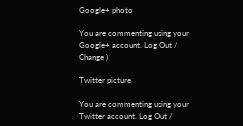Google+ photo

You are commenting using your Google+ account. Log Out /  Change )

Twitter picture

You are commenting using your Twitter account. Log Out /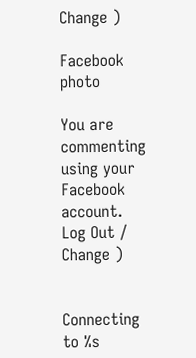Change )

Facebook photo

You are commenting using your Facebook account. Log Out /  Change )


Connecting to %s